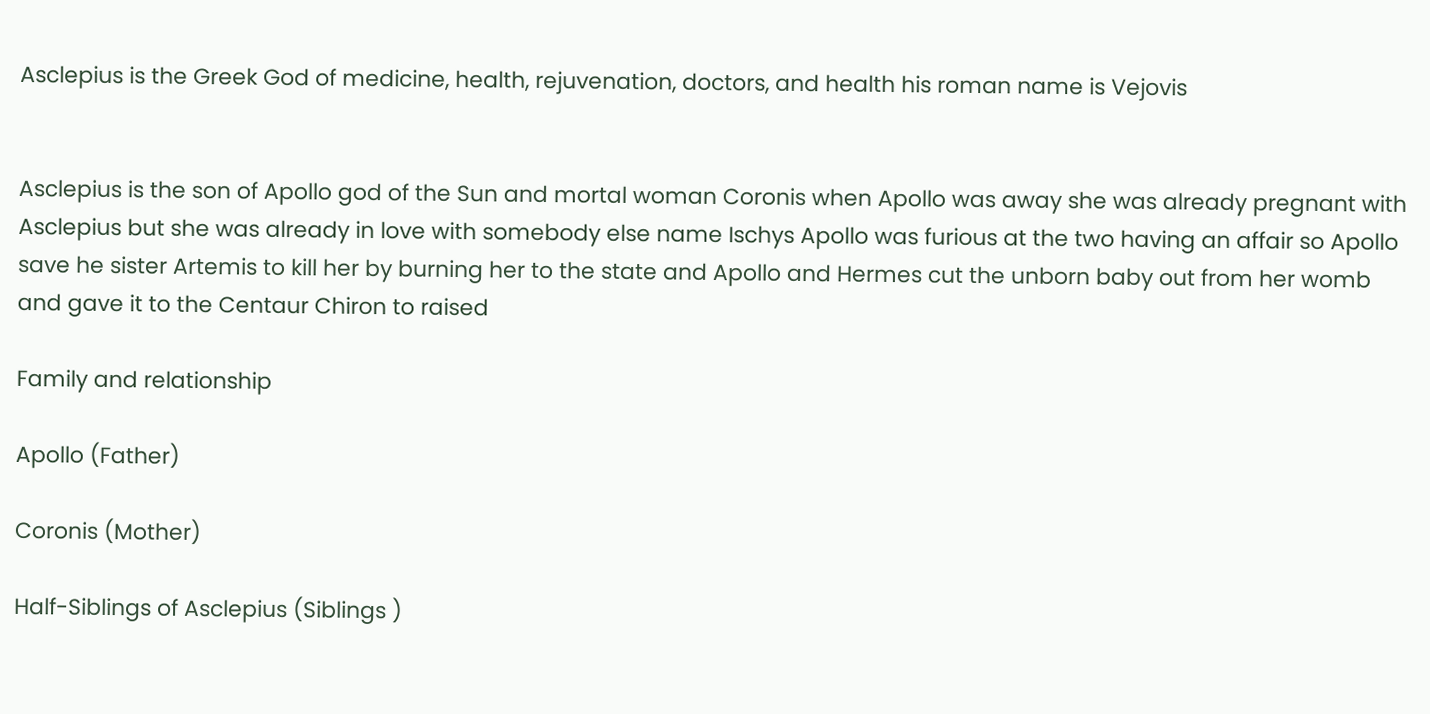Asclepius is the Greek God of medicine, health, rejuvenation, doctors, and health his roman name is Vejovis


Asclepius is the son of Apollo god of the Sun and mortal woman Coronis when Apollo was away she was already pregnant with Asclepius but she was already in love with somebody else name Ischys Apollo was furious at the two having an affair so Apollo save he sister Artemis to kill her by burning her to the state and Apollo and Hermes cut the unborn baby out from her womb and gave it to the Centaur Chiron to raised

Family and relationship

Apollo (Father)

Coronis (Mother)

Half-Siblings of Asclepius (Siblings )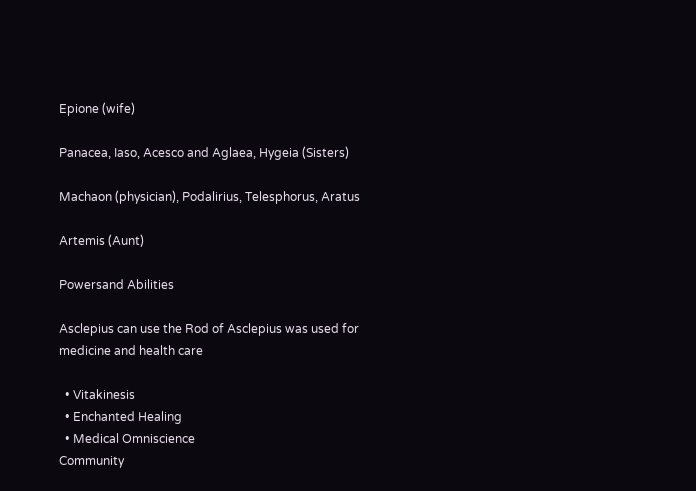Epione (wife)

Panacea, Iaso, Acesco and Aglaea, Hygeia (Sisters)

Machaon (physician), Podalirius, Telesphorus, Aratus

Artemis (Aunt)

Powersand Abilities

Asclepius can use the Rod of Asclepius was used for medicine and health care

  • Vitakinesis
  • Enchanted Healing
  • Medical Omniscience
Community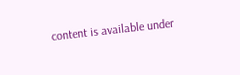content is available under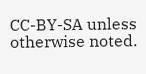CC-BY-SA unless otherwise noted.